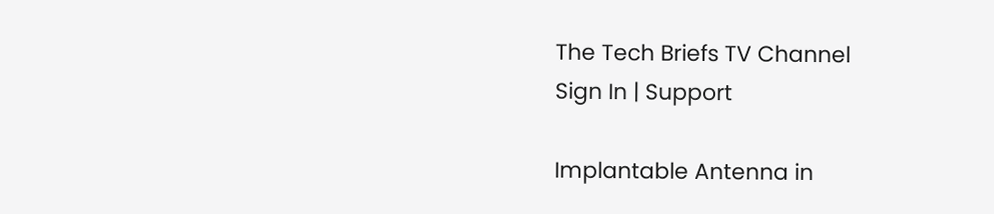The Tech Briefs TV Channel
Sign In | Support

Implantable Antenna in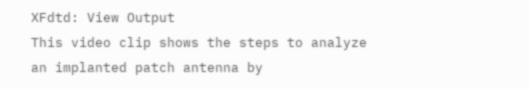XFdtd: View Output
This video clip shows the steps to analyze an implanted patch antenna by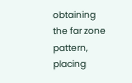obtaining the far zone pattern, placing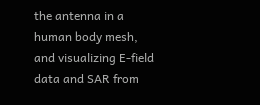the antenna in a human body mesh, and visualizing E-field data and SAR from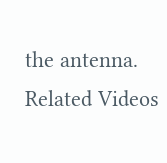the antenna.
Related Videos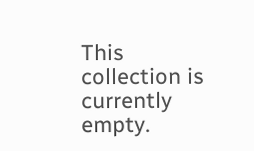This collection is currently empty.